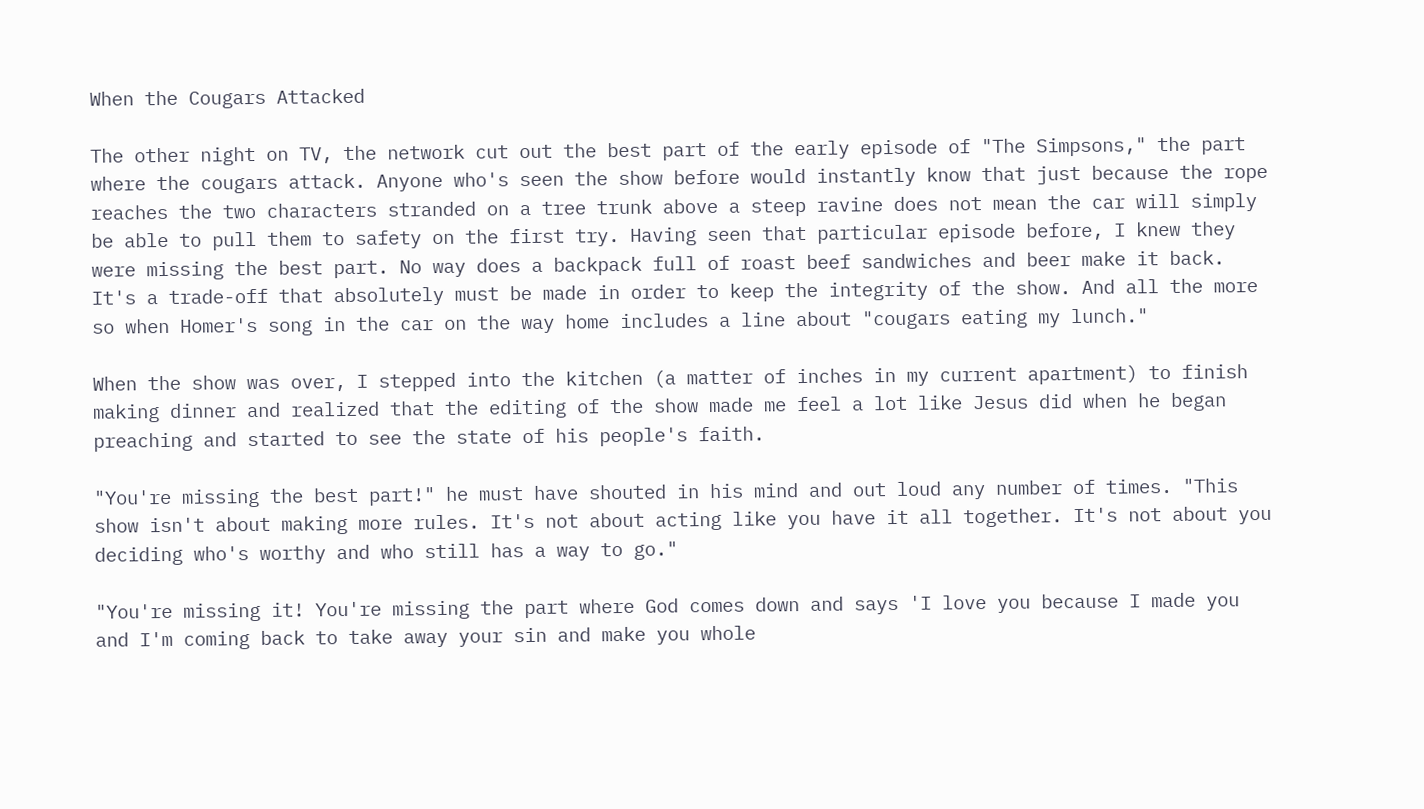When the Cougars Attacked

The other night on TV, the network cut out the best part of the early episode of "The Simpsons," the part where the cougars attack. Anyone who's seen the show before would instantly know that just because the rope reaches the two characters stranded on a tree trunk above a steep ravine does not mean the car will simply be able to pull them to safety on the first try. Having seen that particular episode before, I knew they were missing the best part. No way does a backpack full of roast beef sandwiches and beer make it back. It's a trade-off that absolutely must be made in order to keep the integrity of the show. And all the more so when Homer's song in the car on the way home includes a line about "cougars eating my lunch."

When the show was over, I stepped into the kitchen (a matter of inches in my current apartment) to finish making dinner and realized that the editing of the show made me feel a lot like Jesus did when he began preaching and started to see the state of his people's faith.

"You're missing the best part!" he must have shouted in his mind and out loud any number of times. "This show isn't about making more rules. It's not about acting like you have it all together. It's not about you deciding who's worthy and who still has a way to go."

"You're missing it! You're missing the part where God comes down and says 'I love you because I made you and I'm coming back to take away your sin and make you whole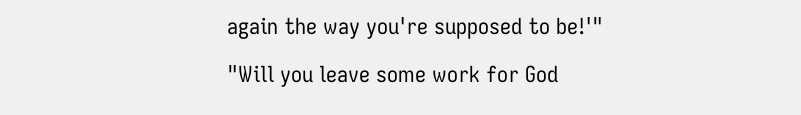again the way you're supposed to be!'"

"Will you leave some work for God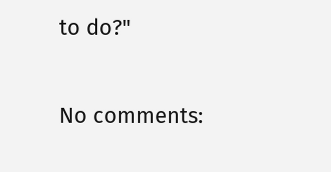to do?"

No comments: